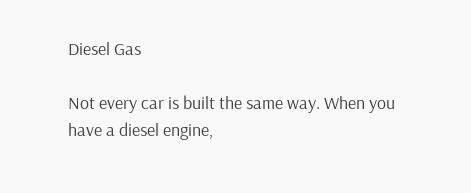Diesel Gas

Not every car is built the same way. When you have a diesel engine,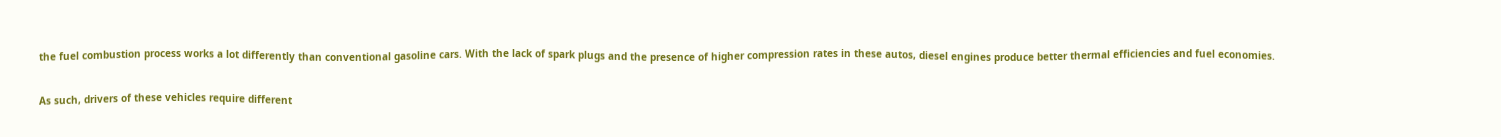the fuel combustion process works a lot differently than conventional gasoline cars. With the lack of spark plugs and the presence of higher compression rates in these autos, diesel engines produce better thermal efficiencies and fuel economies.

As such, drivers of these vehicles require different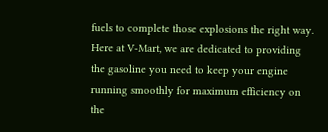fuels to complete those explosions the right way. Here at V-Mart, we are dedicated to providing the gasoline you need to keep your engine running smoothly for maximum efficiency on the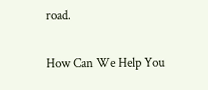road.

How Can We Help You